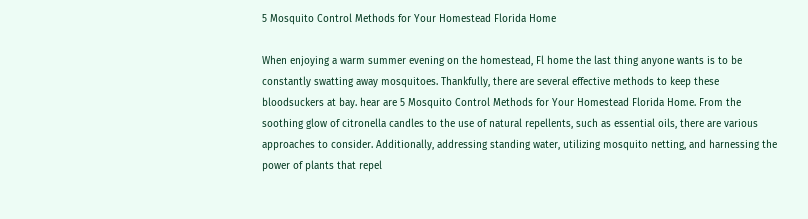5 Mosquito Control Methods for Your Homestead Florida Home

When enjoying a warm summer evening on the homestead, Fl home the last thing anyone wants is to be constantly swatting away mosquitoes. Thankfully, there are several effective methods to keep these bloodsuckers at bay. hear are 5 Mosquito Control Methods for Your Homestead Florida Home. From the soothing glow of citronella candles to the use of natural repellents, such as essential oils, there are various approaches to consider. Additionally, addressing standing water, utilizing mosquito netting, and harnessing the power of plants that repel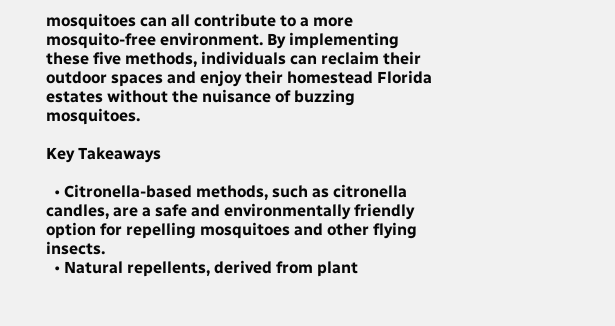mosquitoes can all contribute to a more mosquito-free environment. By implementing these five methods, individuals can reclaim their outdoor spaces and enjoy their homestead Florida estates without the nuisance of buzzing mosquitoes.

Key Takeaways

  • Citronella-based methods, such as citronella candles, are a safe and environmentally friendly option for repelling mosquitoes and other flying insects.
  • Natural repellents, derived from plant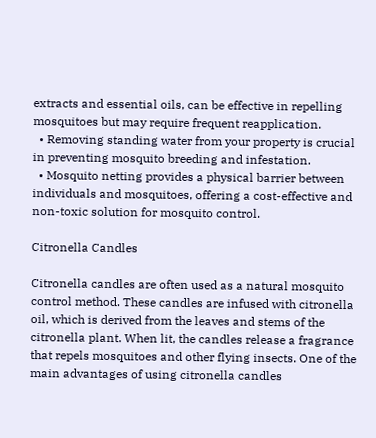extracts and essential oils, can be effective in repelling mosquitoes but may require frequent reapplication.
  • Removing standing water from your property is crucial in preventing mosquito breeding and infestation.
  • Mosquito netting provides a physical barrier between individuals and mosquitoes, offering a cost-effective and non-toxic solution for mosquito control.

Citronella Candles

Citronella candles are often used as a natural mosquito control method. These candles are infused with citronella oil, which is derived from the leaves and stems of the citronella plant. When lit, the candles release a fragrance that repels mosquitoes and other flying insects. One of the main advantages of using citronella candles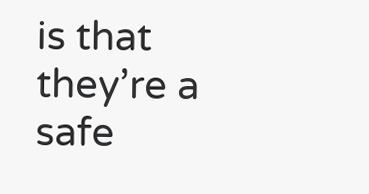is that they’re a safe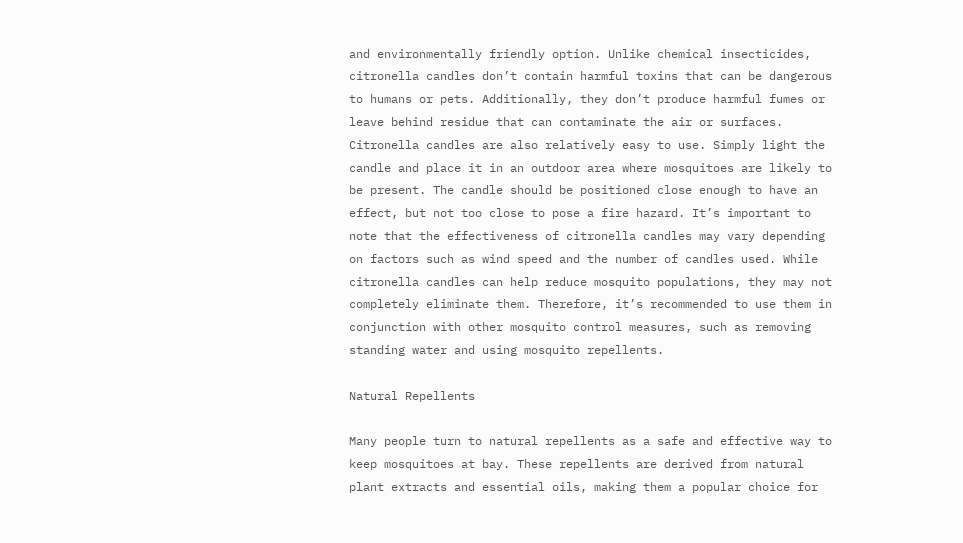and environmentally friendly option. Unlike chemical insecticides, citronella candles don’t contain harmful toxins that can be dangerous to humans or pets. Additionally, they don’t produce harmful fumes or leave behind residue that can contaminate the air or surfaces. Citronella candles are also relatively easy to use. Simply light the candle and place it in an outdoor area where mosquitoes are likely to be present. The candle should be positioned close enough to have an effect, but not too close to pose a fire hazard. It’s important to note that the effectiveness of citronella candles may vary depending on factors such as wind speed and the number of candles used. While citronella candles can help reduce mosquito populations, they may not completely eliminate them. Therefore, it’s recommended to use them in conjunction with other mosquito control measures, such as removing standing water and using mosquito repellents.

Natural Repellents

Many people turn to natural repellents as a safe and effective way to keep mosquitoes at bay. These repellents are derived from natural plant extracts and essential oils, making them a popular choice for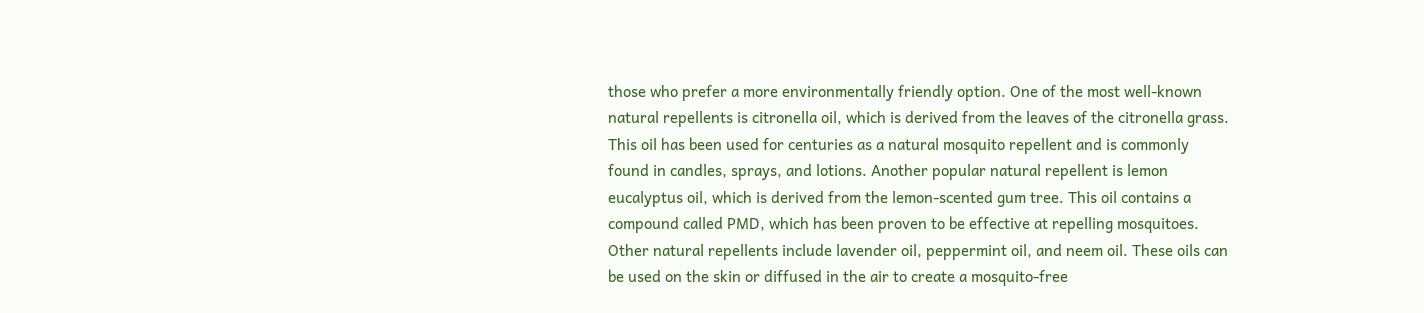those who prefer a more environmentally friendly option. One of the most well-known natural repellents is citronella oil, which is derived from the leaves of the citronella grass. This oil has been used for centuries as a natural mosquito repellent and is commonly found in candles, sprays, and lotions. Another popular natural repellent is lemon eucalyptus oil, which is derived from the lemon-scented gum tree. This oil contains a compound called PMD, which has been proven to be effective at repelling mosquitoes. Other natural repellents include lavender oil, peppermint oil, and neem oil. These oils can be used on the skin or diffused in the air to create a mosquito-free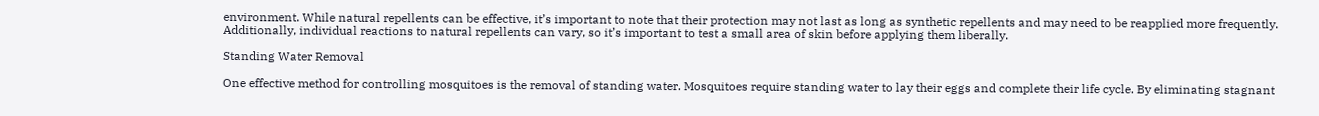environment. While natural repellents can be effective, it’s important to note that their protection may not last as long as synthetic repellents and may need to be reapplied more frequently. Additionally, individual reactions to natural repellents can vary, so it’s important to test a small area of skin before applying them liberally.

Standing Water Removal

One effective method for controlling mosquitoes is the removal of standing water. Mosquitoes require standing water to lay their eggs and complete their life cycle. By eliminating stagnant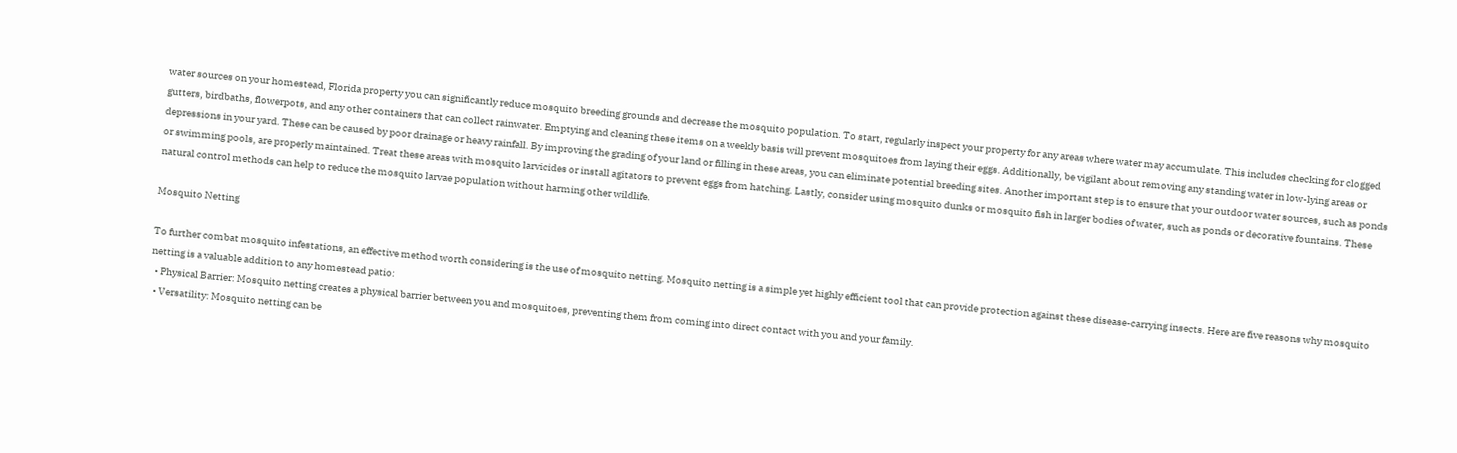water sources on your homestead, Florida property you can significantly reduce mosquito breeding grounds and decrease the mosquito population. To start, regularly inspect your property for any areas where water may accumulate. This includes checking for clogged gutters, birdbaths, flowerpots, and any other containers that can collect rainwater. Emptying and cleaning these items on a weekly basis will prevent mosquitoes from laying their eggs. Additionally, be vigilant about removing any standing water in low-lying areas or depressions in your yard. These can be caused by poor drainage or heavy rainfall. By improving the grading of your land or filling in these areas, you can eliminate potential breeding sites. Another important step is to ensure that your outdoor water sources, such as ponds or swimming pools, are properly maintained. Treat these areas with mosquito larvicides or install agitators to prevent eggs from hatching. Lastly, consider using mosquito dunks or mosquito fish in larger bodies of water, such as ponds or decorative fountains. These natural control methods can help to reduce the mosquito larvae population without harming other wildlife.

Mosquito Netting

To further combat mosquito infestations, an effective method worth considering is the use of mosquito netting. Mosquito netting is a simple yet highly efficient tool that can provide protection against these disease-carrying insects. Here are five reasons why mosquito netting is a valuable addition to any homestead patio:
  • Physical Barrier: Mosquito netting creates a physical barrier between you and mosquitoes, preventing them from coming into direct contact with you and your family.
  • Versatility: Mosquito netting can be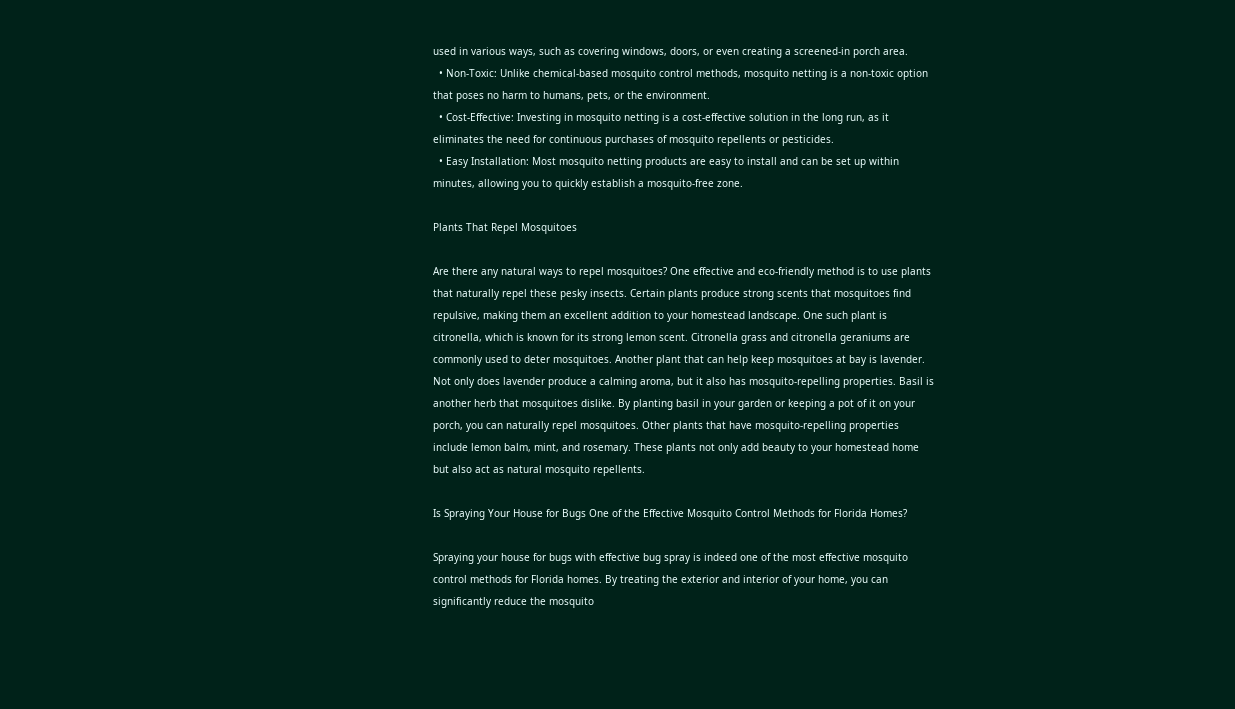used in various ways, such as covering windows, doors, or even creating a screened-in porch area.
  • Non-Toxic: Unlike chemical-based mosquito control methods, mosquito netting is a non-toxic option that poses no harm to humans, pets, or the environment.
  • Cost-Effective: Investing in mosquito netting is a cost-effective solution in the long run, as it eliminates the need for continuous purchases of mosquito repellents or pesticides.
  • Easy Installation: Most mosquito netting products are easy to install and can be set up within minutes, allowing you to quickly establish a mosquito-free zone.

Plants That Repel Mosquitoes

Are there any natural ways to repel mosquitoes? One effective and eco-friendly method is to use plants that naturally repel these pesky insects. Certain plants produce strong scents that mosquitoes find repulsive, making them an excellent addition to your homestead landscape. One such plant is citronella, which is known for its strong lemon scent. Citronella grass and citronella geraniums are commonly used to deter mosquitoes. Another plant that can help keep mosquitoes at bay is lavender. Not only does lavender produce a calming aroma, but it also has mosquito-repelling properties. Basil is another herb that mosquitoes dislike. By planting basil in your garden or keeping a pot of it on your porch, you can naturally repel mosquitoes. Other plants that have mosquito-repelling properties include lemon balm, mint, and rosemary. These plants not only add beauty to your homestead home but also act as natural mosquito repellents.

Is Spraying Your House for Bugs One of the Effective Mosquito Control Methods for Florida Homes?

Spraying your house for bugs with effective bug spray is indeed one of the most effective mosquito control methods for Florida homes. By treating the exterior and interior of your home, you can significantly reduce the mosquito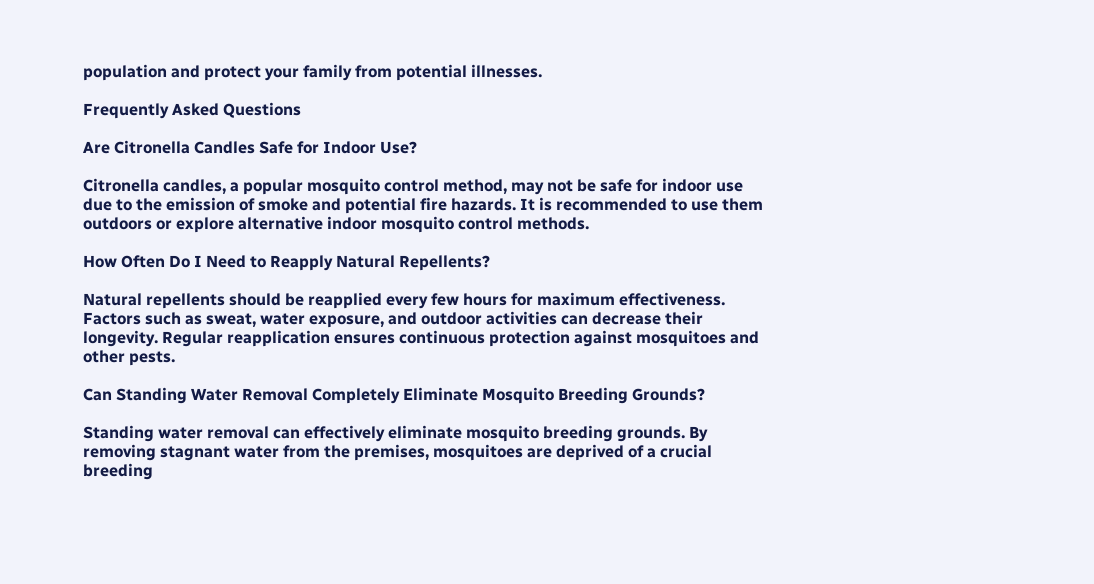population and protect your family from potential illnesses.

Frequently Asked Questions

Are Citronella Candles Safe for Indoor Use?

Citronella candles, a popular mosquito control method, may not be safe for indoor use due to the emission of smoke and potential fire hazards. It is recommended to use them outdoors or explore alternative indoor mosquito control methods.

How Often Do I Need to Reapply Natural Repellents?

Natural repellents should be reapplied every few hours for maximum effectiveness. Factors such as sweat, water exposure, and outdoor activities can decrease their longevity. Regular reapplication ensures continuous protection against mosquitoes and other pests.

Can Standing Water Removal Completely Eliminate Mosquito Breeding Grounds?

Standing water removal can effectively eliminate mosquito breeding grounds. By removing stagnant water from the premises, mosquitoes are deprived of a crucial breeding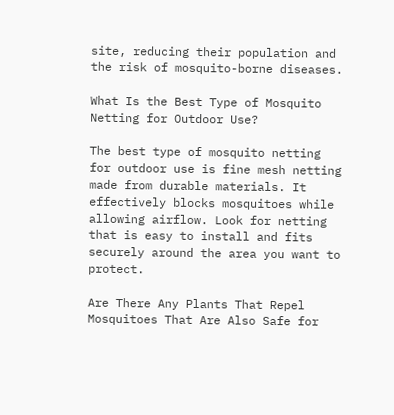site, reducing their population and the risk of mosquito-borne diseases.

What Is the Best Type of Mosquito Netting for Outdoor Use?

The best type of mosquito netting for outdoor use is fine mesh netting made from durable materials. It effectively blocks mosquitoes while allowing airflow. Look for netting that is easy to install and fits securely around the area you want to protect.

Are There Any Plants That Repel Mosquitoes That Are Also Safe for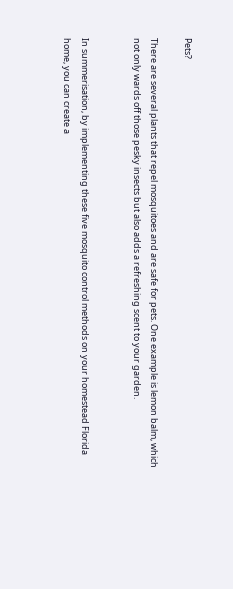Pets?

There are several plants that repel mosquitoes and are safe for pets. One example is lemon balm, which not only wards off those pesky insects but also adds a refreshing scent to your garden.


In summerisation, by implementing these five mosquito control methods on your homestead Florida home, you can create a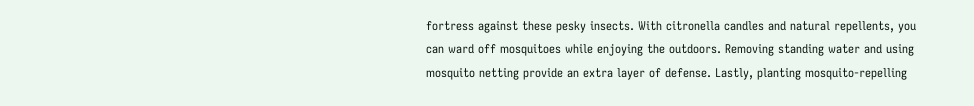fortress against these pesky insects. With citronella candles and natural repellents, you can ward off mosquitoes while enjoying the outdoors. Removing standing water and using mosquito netting provide an extra layer of defense. Lastly, planting mosquito-repelling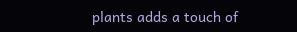plants adds a touch of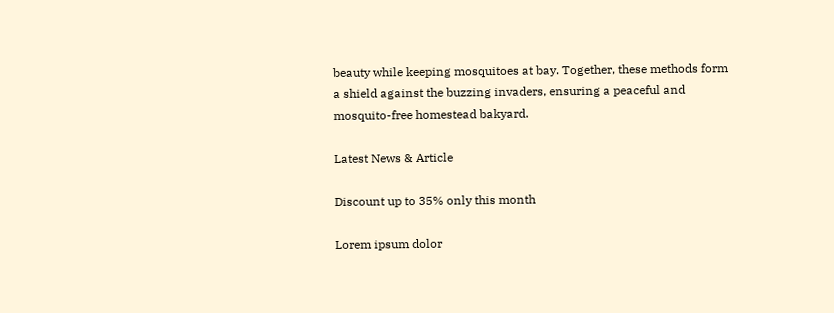beauty while keeping mosquitoes at bay. Together, these methods form a shield against the buzzing invaders, ensuring a peaceful and mosquito-free homestead bakyard.

Latest News & Article

Discount up to 35% only this month

Lorem ipsum dolor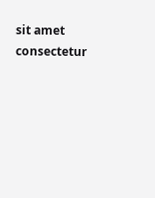sit amet consectetur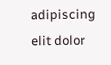adipiscing elit dolor